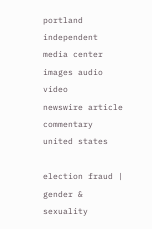portland independent media center
images audio video
newswire article commentary united states

election fraud | gender & sexuality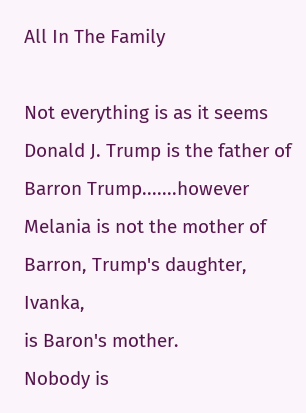All In The Family

Not everything is as it seems
Donald J. Trump is the father of Barron Trump.......however Melania is not the mother of Barron, Trump's daughter, Ivanka,
is Baron's mother.
Nobody is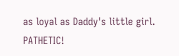as loyal as Daddy's little girl. PATHETIC!